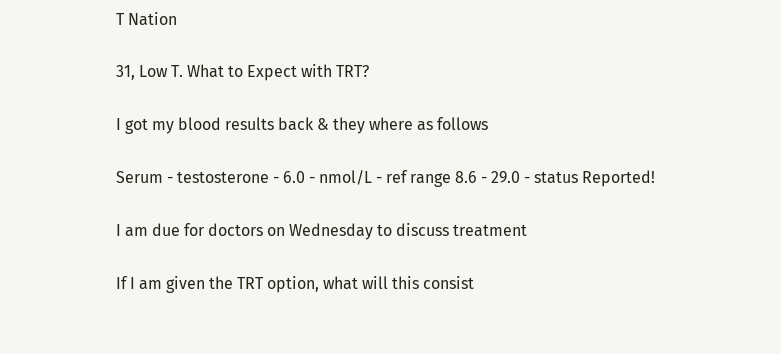T Nation

31, Low T. What to Expect with TRT?

I got my blood results back & they where as follows

Serum - testosterone - 6.0 - nmol/L - ref range 8.6 - 29.0 - status Reported!

I am due for doctors on Wednesday to discuss treatment

If I am given the TRT option, what will this consist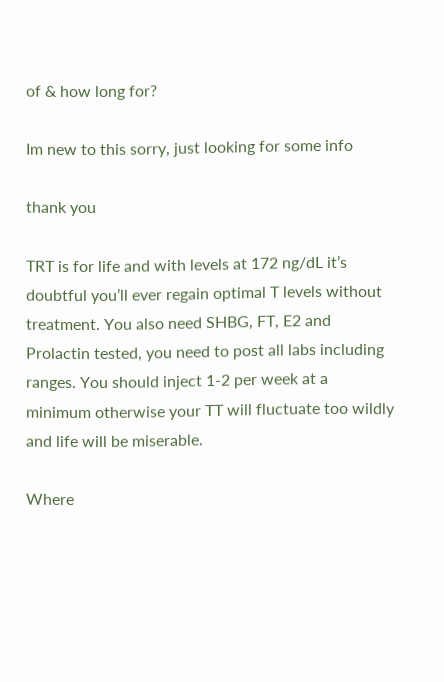of & how long for?

Im new to this sorry, just looking for some info

thank you

TRT is for life and with levels at 172 ng/dL it’s doubtful you’ll ever regain optimal T levels without treatment. You also need SHBG, FT, E2 and Prolactin tested, you need to post all labs including ranges. You should inject 1-2 per week at a minimum otherwise your TT will fluctuate too wildly and life will be miserable.

Where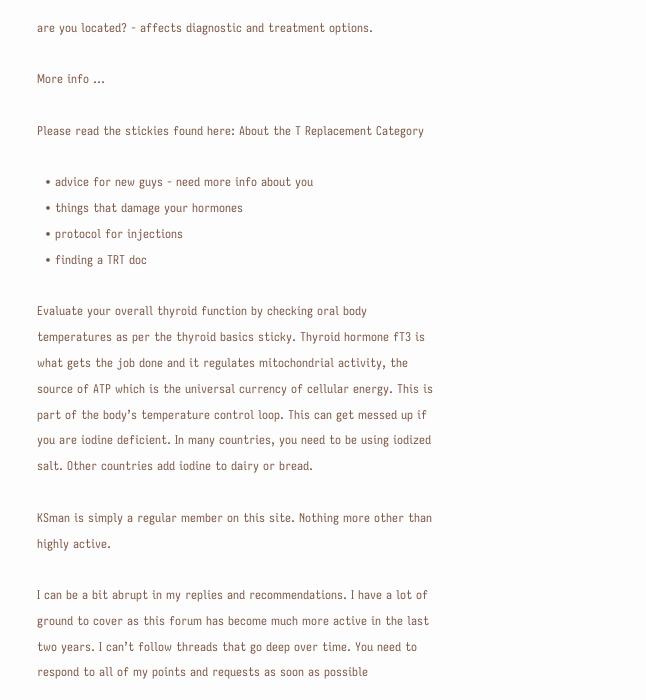are you located? - affects diagnostic and treatment options.

More info …

Please read the stickies found here: About the T Replacement Category

  • advice for new guys - need more info about you
  • things that damage your hormones
  • protocol for injections
  • finding a TRT doc

Evaluate your overall thyroid function by checking oral body temperatures as per the thyroid basics sticky. Thyroid hormone fT3 is what gets the job done and it regulates mitochondrial activity, the source of ATP which is the universal currency of cellular energy. This is part of the body’s temperature control loop. This can get messed up if you are iodine deficient. In many countries, you need to be using iodized salt. Other countries add iodine to dairy or bread.

KSman is simply a regular member on this site. Nothing more other than highly active.

I can be a bit abrupt in my replies and recommendations. I have a lot of ground to cover as this forum has become much more active in the last two years. I can’t follow threads that go deep over time. You need to respond to all of my points and requests as soon as possible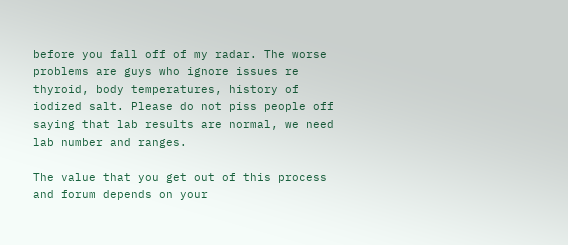before you fall off of my radar. The worse problems are guys who ignore issues re thyroid, body temperatures, history of iodized salt. Please do not piss people off saying that lab results are normal, we need lab number and ranges.

The value that you get out of this process and forum depends on your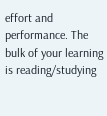effort and performance. The bulk of your learning is reading/studying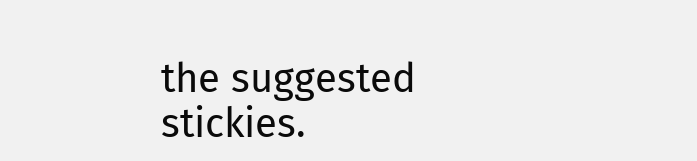the suggested stickies.